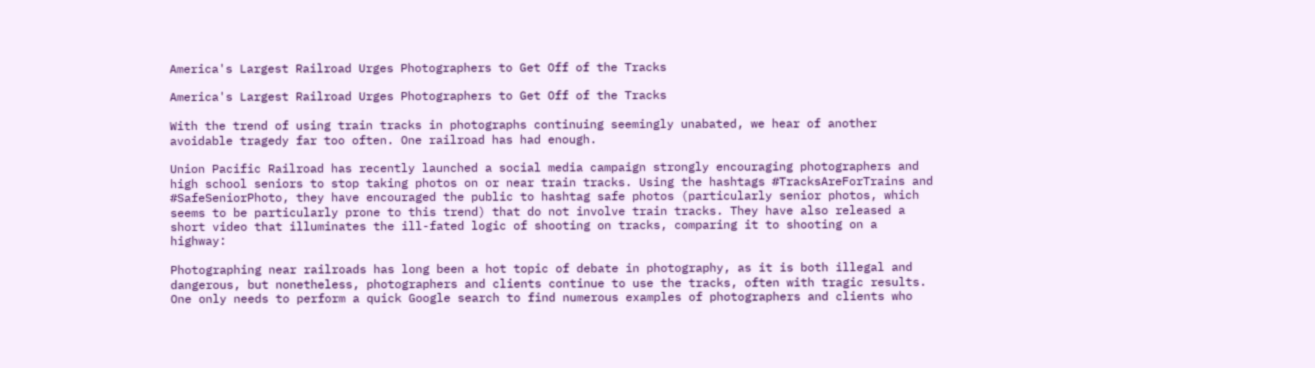America's Largest Railroad Urges Photographers to Get Off of the Tracks

America's Largest Railroad Urges Photographers to Get Off of the Tracks

With the trend of using train tracks in photographs continuing seemingly unabated, we hear of another avoidable tragedy far too often. One railroad has had enough.

Union Pacific Railroad has recently launched a social media campaign strongly encouraging photographers and high school seniors to stop taking photos on or near train tracks. Using the hashtags #TracksAreForTrains and #SafeSeniorPhoto, they have encouraged the public to hashtag safe photos (particularly senior photos, which seems to be particularly prone to this trend) that do not involve train tracks. They have also released a short video that illuminates the ill-fated logic of shooting on tracks, comparing it to shooting on a highway:

Photographing near railroads has long been a hot topic of debate in photography, as it is both illegal and dangerous, but nonetheless, photographers and clients continue to use the tracks, often with tragic results. One only needs to perform a quick Google search to find numerous examples of photographers and clients who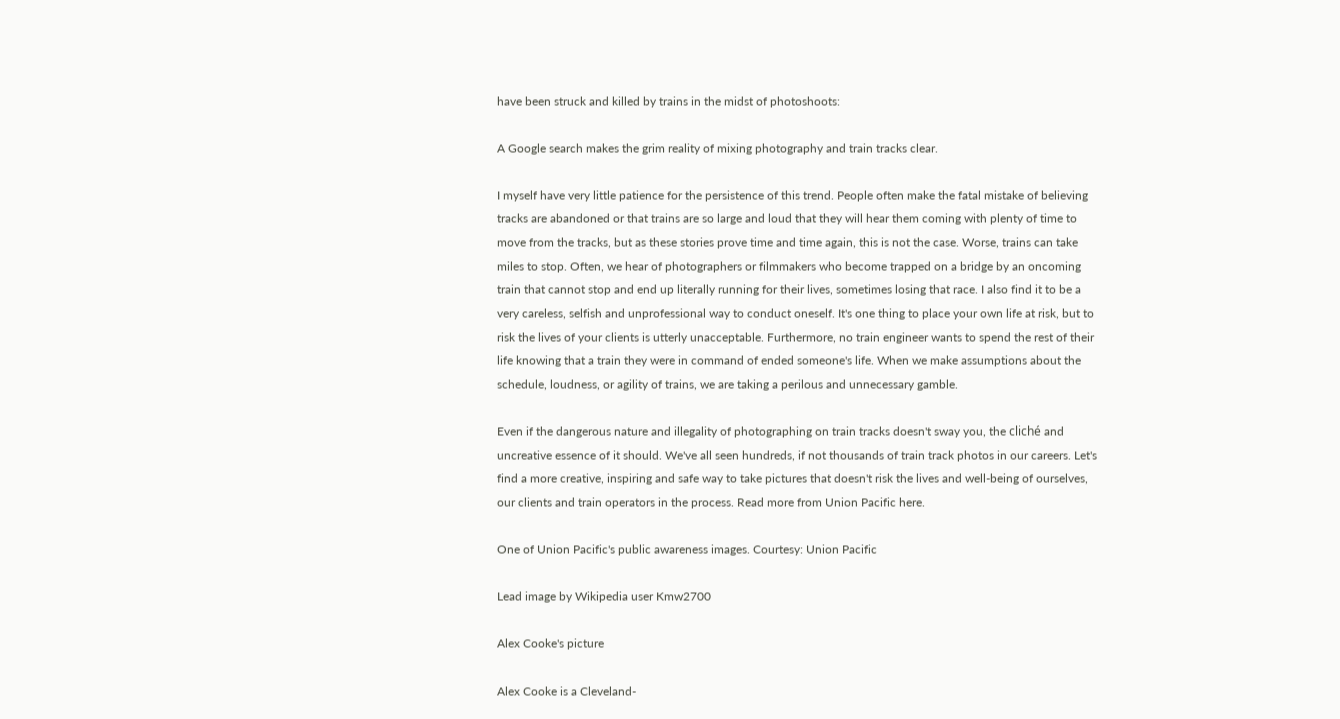have been struck and killed by trains in the midst of photoshoots:

A Google search makes the grim reality of mixing photography and train tracks clear.

I myself have very little patience for the persistence of this trend. People often make the fatal mistake of believing tracks are abandoned or that trains are so large and loud that they will hear them coming with plenty of time to move from the tracks, but as these stories prove time and time again, this is not the case. Worse, trains can take miles to stop. Often, we hear of photographers or filmmakers who become trapped on a bridge by an oncoming train that cannot stop and end up literally running for their lives, sometimes losing that race. I also find it to be a very careless, selfish and unprofessional way to conduct oneself. It's one thing to place your own life at risk, but to risk the lives of your clients is utterly unacceptable. Furthermore, no train engineer wants to spend the rest of their life knowing that a train they were in command of ended someone's life. When we make assumptions about the schedule, loudness, or agility of trains, we are taking a perilous and unnecessary gamble.

Even if the dangerous nature and illegality of photographing on train tracks doesn't sway you, the cliché and uncreative essence of it should. We've all seen hundreds, if not thousands of train track photos in our careers. Let's find a more creative, inspiring and safe way to take pictures that doesn't risk the lives and well-being of ourselves, our clients and train operators in the process. Read more from Union Pacific here.

One of Union Pacific's public awareness images. Courtesy: Union Pacific

Lead image by Wikipedia user Kmw2700

Alex Cooke's picture

Alex Cooke is a Cleveland-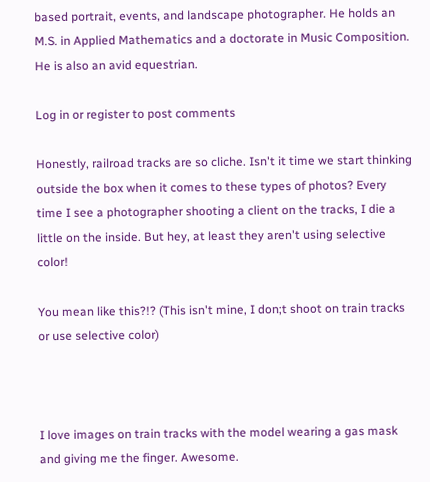based portrait, events, and landscape photographer. He holds an M.S. in Applied Mathematics and a doctorate in Music Composition. He is also an avid equestrian.

Log in or register to post comments

Honestly, railroad tracks are so cliche. Isn't it time we start thinking outside the box when it comes to these types of photos? Every time I see a photographer shooting a client on the tracks, I die a little on the inside. But hey, at least they aren't using selective color!

You mean like this?!? (This isn't mine, I don;t shoot on train tracks or use selective color)



I love images on train tracks with the model wearing a gas mask and giving me the finger. Awesome.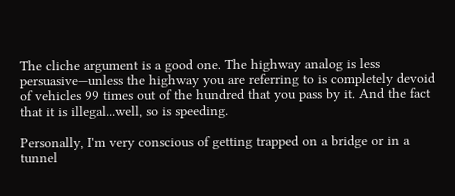The cliche argument is a good one. The highway analog is less persuasive—unless the highway you are referring to is completely devoid of vehicles 99 times out of the hundred that you pass by it. And the fact that it is illegal...well, so is speeding.

Personally, I'm very conscious of getting trapped on a bridge or in a tunnel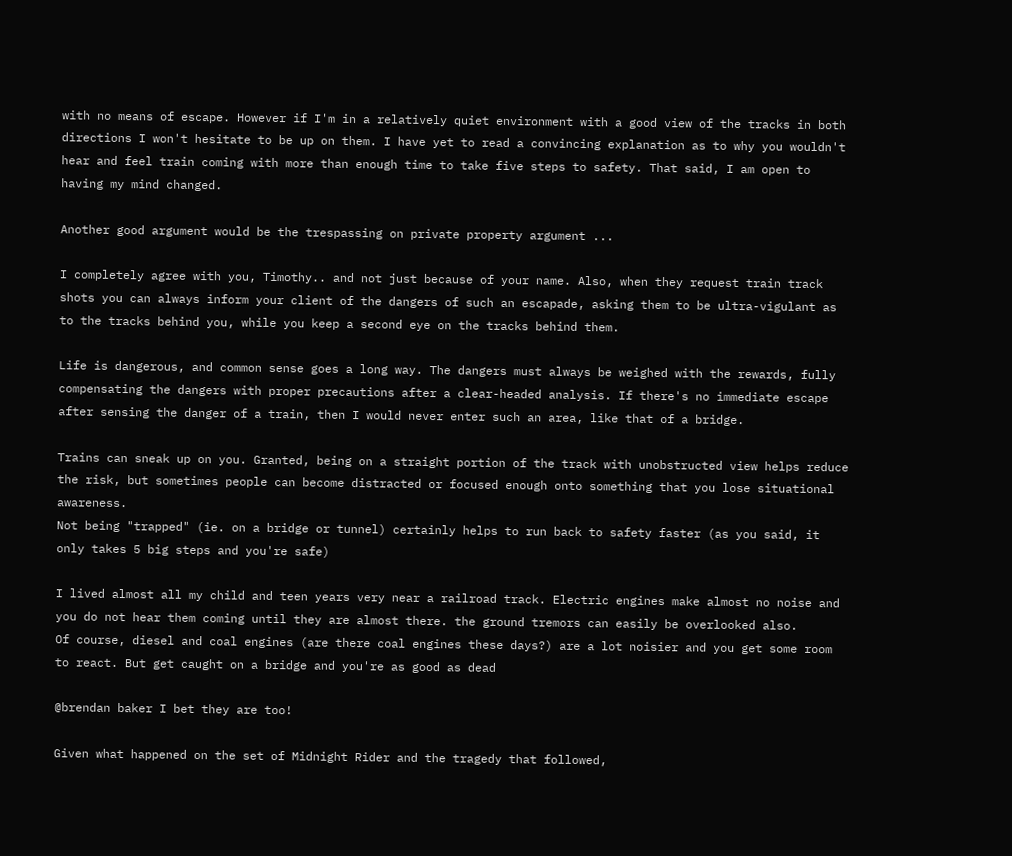with no means of escape. However if I'm in a relatively quiet environment with a good view of the tracks in both directions I won't hesitate to be up on them. I have yet to read a convincing explanation as to why you wouldn't hear and feel train coming with more than enough time to take five steps to safety. That said, I am open to having my mind changed.

Another good argument would be the trespassing on private property argument ...

I completely agree with you, Timothy.. and not just because of your name. Also, when they request train track shots you can always inform your client of the dangers of such an escapade, asking them to be ultra-vigulant as to the tracks behind you, while you keep a second eye on the tracks behind them.

Life is dangerous, and common sense goes a long way. The dangers must always be weighed with the rewards, fully compensating the dangers with proper precautions after a clear-headed analysis. If there's no immediate escape after sensing the danger of a train, then I would never enter such an area, like that of a bridge.

Trains can sneak up on you. Granted, being on a straight portion of the track with unobstructed view helps reduce the risk, but sometimes people can become distracted or focused enough onto something that you lose situational awareness.
Not being "trapped" (ie. on a bridge or tunnel) certainly helps to run back to safety faster (as you said, it only takes 5 big steps and you're safe)

I lived almost all my child and teen years very near a railroad track. Electric engines make almost no noise and you do not hear them coming until they are almost there. the ground tremors can easily be overlooked also.
Of course, diesel and coal engines (are there coal engines these days?) are a lot noisier and you get some room to react. But get caught on a bridge and you're as good as dead

@brendan baker I bet they are too!

Given what happened on the set of Midnight Rider and the tragedy that followed,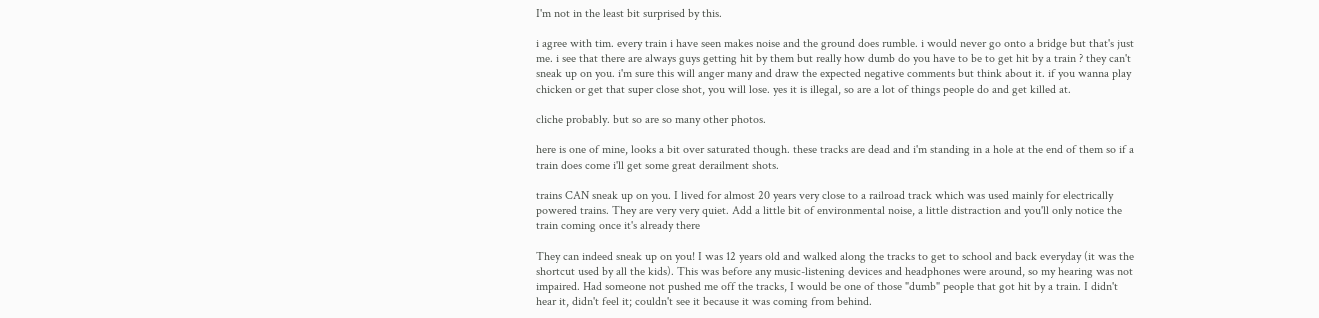I'm not in the least bit surprised by this.

i agree with tim. every train i have seen makes noise and the ground does rumble. i would never go onto a bridge but that's just me. i see that there are always guys getting hit by them but really how dumb do you have to be to get hit by a train ? they can't sneak up on you. i'm sure this will anger many and draw the expected negative comments but think about it. if you wanna play chicken or get that super close shot, you will lose. yes it is illegal, so are a lot of things people do and get killed at.

cliche probably. but so are so many other photos.

here is one of mine, looks a bit over saturated though. these tracks are dead and i'm standing in a hole at the end of them so if a train does come i'll get some great derailment shots.

trains CAN sneak up on you. I lived for almost 20 years very close to a railroad track which was used mainly for electrically powered trains. They are very very quiet. Add a little bit of environmental noise, a little distraction and you'll only notice the train coming once it's already there

They can indeed sneak up on you! I was 12 years old and walked along the tracks to get to school and back everyday (it was the shortcut used by all the kids). This was before any music-listening devices and headphones were around, so my hearing was not impaired. Had someone not pushed me off the tracks, I would be one of those "dumb" people that got hit by a train. I didn't hear it, didn't feel it; couldn't see it because it was coming from behind.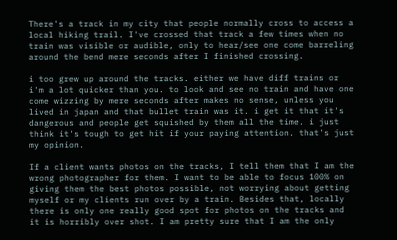There's a track in my city that people normally cross to access a local hiking trail. I've crossed that track a few times when no train was visible or audible, only to hear/see one come barreling around the bend mere seconds after I finished crossing.

i too grew up around the tracks. either we have diff trains or i'm a lot quicker than you. to look and see no train and have one come wizzing by mere seconds after makes no sense, unless you lived in japan and that bullet train was it. i get it that it's dangerous and people get squished by them all the time. i just think it's tough to get hit if your paying attention. that's just my opinion.

If a client wants photos on the tracks, I tell them that I am the wrong photographer for them. I want to be able to focus 100% on giving them the best photos possible, not worrying about getting myself or my clients run over by a train. Besides that, locally there is only one really good spot for photos on the tracks and it is horribly over shot. I am pretty sure that I am the only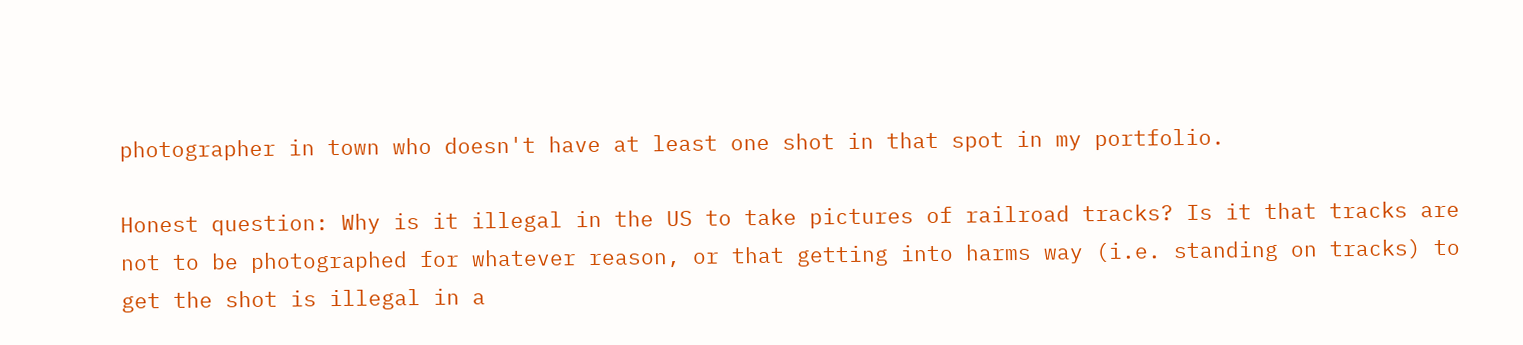photographer in town who doesn't have at least one shot in that spot in my portfolio.

Honest question: Why is it illegal in the US to take pictures of railroad tracks? Is it that tracks are not to be photographed for whatever reason, or that getting into harms way (i.e. standing on tracks) to get the shot is illegal in a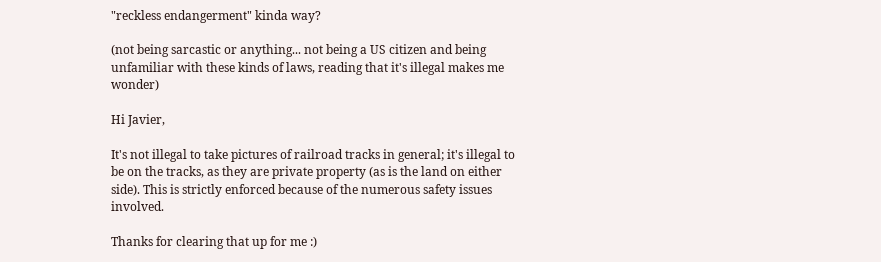"reckless endangerment" kinda way?

(not being sarcastic or anything... not being a US citizen and being unfamiliar with these kinds of laws, reading that it's illegal makes me wonder)

Hi Javier,

It's not illegal to take pictures of railroad tracks in general; it's illegal to be on the tracks, as they are private property (as is the land on either side). This is strictly enforced because of the numerous safety issues involved.

Thanks for clearing that up for me :)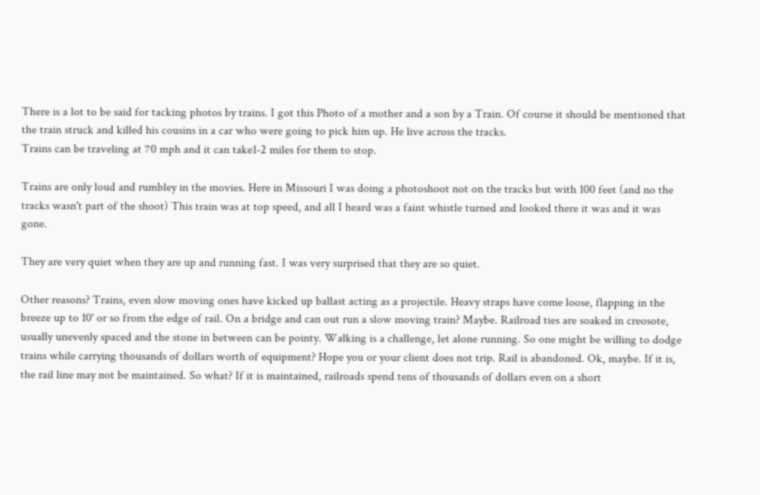There is a lot to be said for tacking photos by trains. I got this Photo of a mother and a son by a Train. Of course it should be mentioned that the train struck and killed his cousins in a car who were going to pick him up. He live across the tracks.
Trains can be traveling at 70 mph and it can take1-2 miles for them to stop.

Trains are only loud and rumbley in the movies. Here in Missouri I was doing a photoshoot not on the tracks but with 100 feet (and no the tracks wasn't part of the shoot) This train was at top speed, and all I heard was a faint whistle turned and looked there it was and it was gone.

They are very quiet when they are up and running fast. I was very surprised that they are so quiet.

Other reasons? Trains, even slow moving ones have kicked up ballast acting as a projectile. Heavy straps have come loose, flapping in the breeze up to 10' or so from the edge of rail. On a bridge and can out run a slow moving train? Maybe. Railroad ties are soaked in creosote, usually unevenly spaced and the stone in between can be pointy. Walking is a challenge, let alone running. So one might be willing to dodge trains while carrying thousands of dollars worth of equipment? Hope you or your client does not trip. Rail is abandoned. Ok, maybe. If it is, the rail line may not be maintained. So what? If it is maintained, railroads spend tens of thousands of dollars even on a short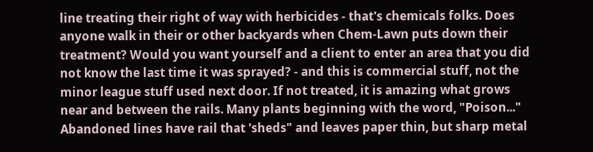line treating their right of way with herbicides - that's chemicals folks. Does anyone walk in their or other backyards when Chem-Lawn puts down their treatment? Would you want yourself and a client to enter an area that you did not know the last time it was sprayed? - and this is commercial stuff, not the minor league stuff used next door. If not treated, it is amazing what grows near and between the rails. Many plants beginning with the word, "Poison..." Abandoned lines have rail that 'sheds" and leaves paper thin, but sharp metal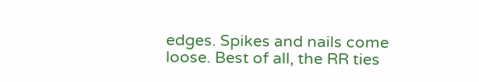edges. Spikes and nails come loose. Best of all, the RR ties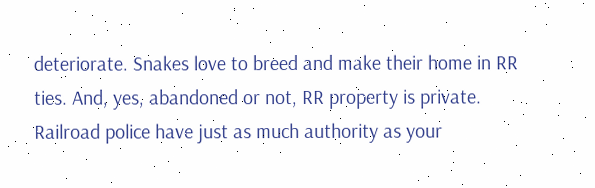deteriorate. Snakes love to breed and make their home in RR ties. And, yes, abandoned or not, RR property is private. Railroad police have just as much authority as your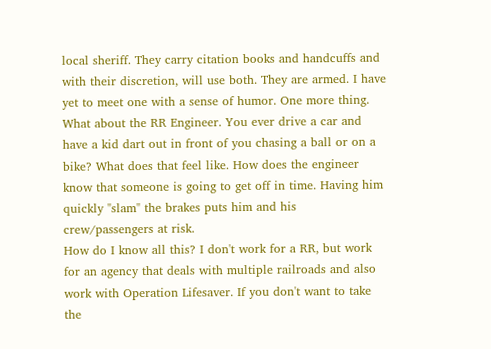local sheriff. They carry citation books and handcuffs and with their discretion, will use both. They are armed. I have yet to meet one with a sense of humor. One more thing. What about the RR Engineer. You ever drive a car and have a kid dart out in front of you chasing a ball or on a bike? What does that feel like. How does the engineer know that someone is going to get off in time. Having him quickly "slam" the brakes puts him and his crew/passengers at risk.
How do I know all this? I don't work for a RR, but work for an agency that deals with multiple railroads and also work with Operation Lifesaver. If you don't want to take the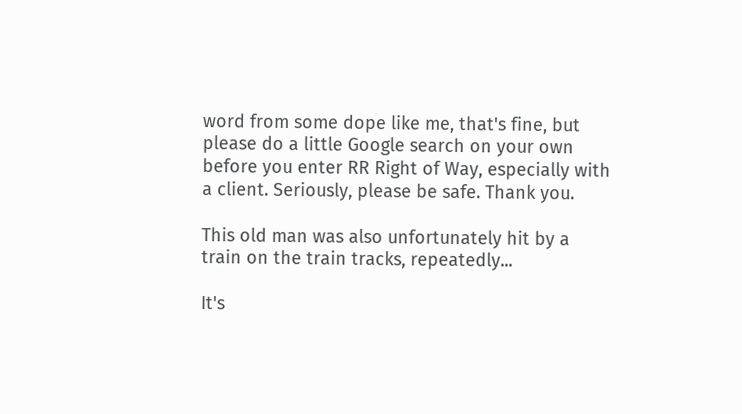word from some dope like me, that's fine, but please do a little Google search on your own before you enter RR Right of Way, especially with a client. Seriously, please be safe. Thank you.

This old man was also unfortunately hit by a train on the train tracks, repeatedly...

It's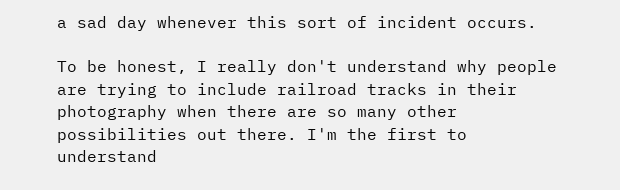a sad day whenever this sort of incident occurs.

To be honest, I really don't understand why people are trying to include railroad tracks in their photography when there are so many other possibilities out there. I'm the first to understand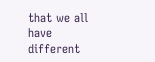that we all have different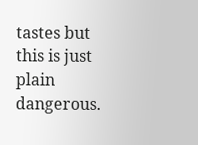tastes but this is just plain dangerous.